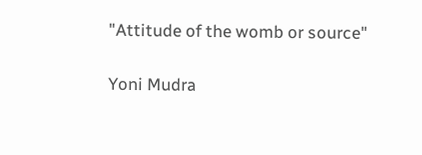"Attitude of the womb or source"

Yoni Mudra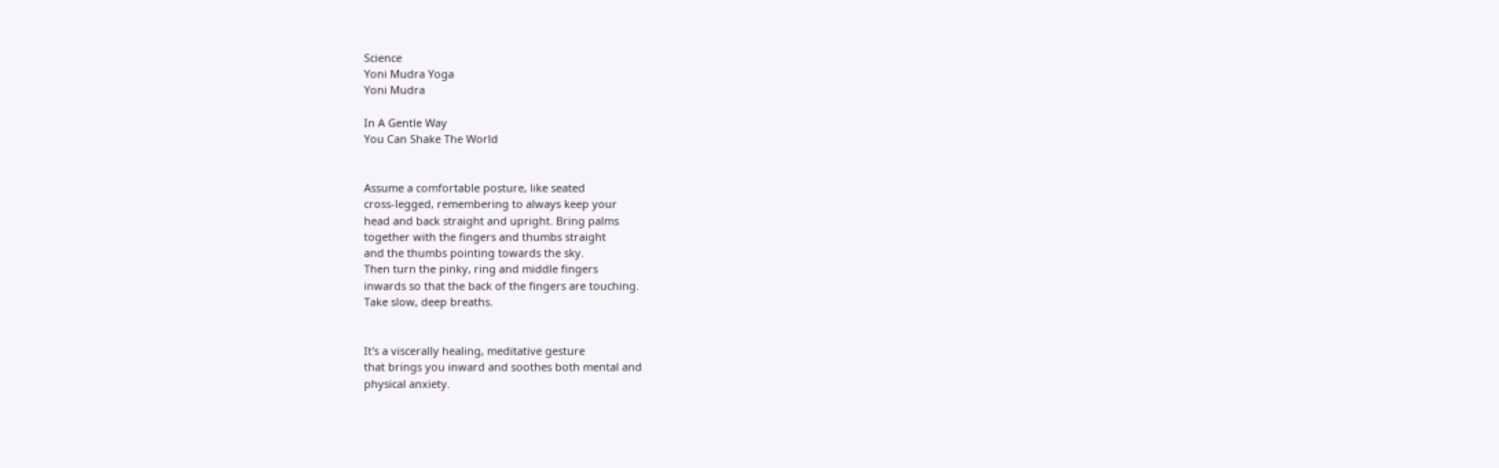Science
Yoni Mudra Yoga
Yoni Mudra

In A Gentle Way
You Can Shake The World


Assume a comfortable posture, like seated
cross-legged, remembering to always keep your
head and back straight and upright. Bring palms
together with the fingers and thumbs straight
and the thumbs pointing towards the sky.
Then turn the pinky, ring and middle fingers
inwards so that the back of the fingers are touching.
Take slow, deep breaths.


It's a viscerally healing, meditative gesture
that brings you inward and soothes both mental and
physical anxiety.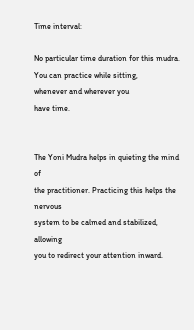Time interval:

No particular time duration for this mudra.
You can practice while sitting,
whenever and wherever you
have time.


The Yoni Mudra helps in quieting the mind of
the practitioner. Practicing this helps the nervous
system to be calmed and stabilized, allowing
you to redirect your attention inward.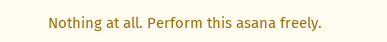Nothing at all. Perform this asana freely.